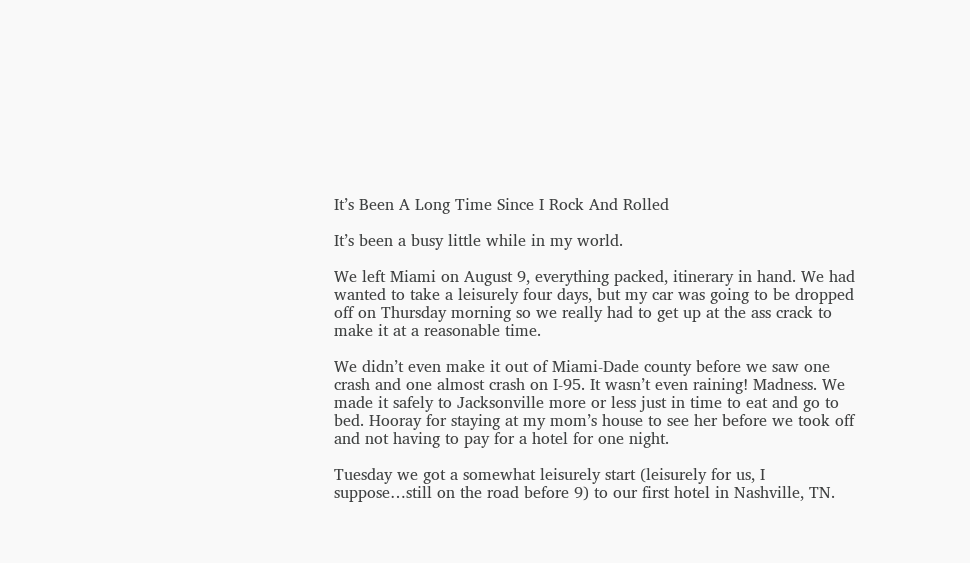It’s Been A Long Time Since I Rock And Rolled

It’s been a busy little while in my world.

We left Miami on August 9, everything packed, itinerary in hand. We had wanted to take a leisurely four days, but my car was going to be dropped off on Thursday morning so we really had to get up at the ass crack to make it at a reasonable time.

We didn’t even make it out of Miami-Dade county before we saw one crash and one almost crash on I-95. It wasn’t even raining! Madness. We made it safely to Jacksonville more or less just in time to eat and go to bed. Hooray for staying at my mom’s house to see her before we took off and not having to pay for a hotel for one night.

Tuesday we got a somewhat leisurely start (leisurely for us, I suppose…still on the road before 9) to our first hotel in Nashville, TN.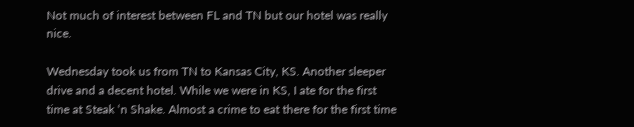Not much of interest between FL and TN but our hotel was really nice.

Wednesday took us from TN to Kansas City, KS. Another sleeper drive and a decent hotel. While we were in KS, I ate for the first time at Steak ‘n Shake. Almost a crime to eat there for the first time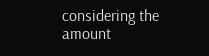considering the amount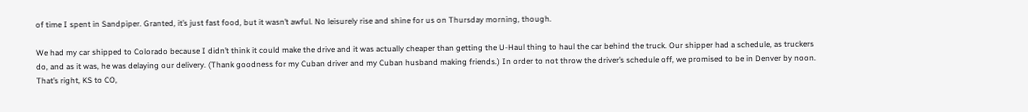of time I spent in Sandpiper. Granted, it’s just fast food, but it wasn’t awful. No leisurely rise and shine for us on Thursday morning, though.

We had my car shipped to Colorado because I didn’t think it could make the drive and it was actually cheaper than getting the U-Haul thing to haul the car behind the truck. Our shipper had a schedule, as truckers do, and as it was, he was delaying our delivery. (Thank goodness for my Cuban driver and my Cuban husband making friends.) In order to not throw the driver’s schedule off, we promised to be in Denver by noon. That’s right, KS to CO,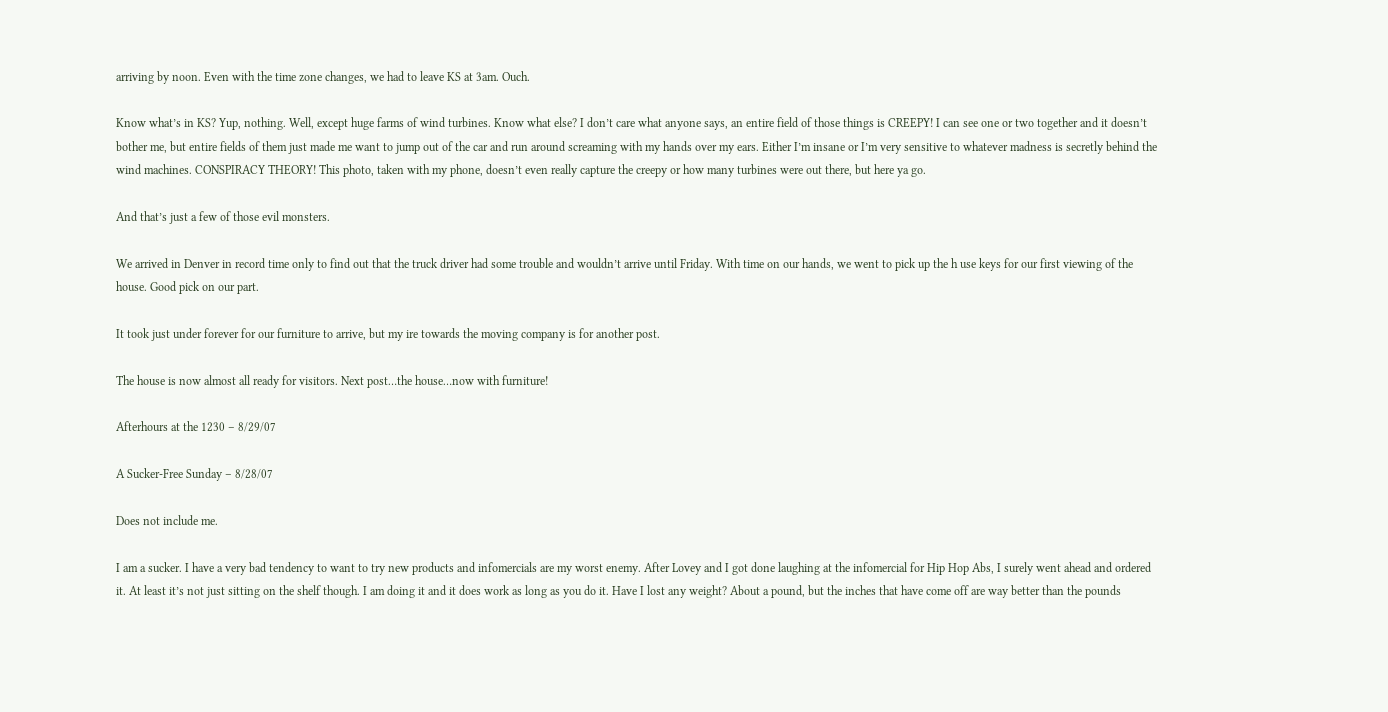arriving by noon. Even with the time zone changes, we had to leave KS at 3am. Ouch.

Know what’s in KS? Yup, nothing. Well, except huge farms of wind turbines. Know what else? I don’t care what anyone says, an entire field of those things is CREEPY! I can see one or two together and it doesn’t bother me, but entire fields of them just made me want to jump out of the car and run around screaming with my hands over my ears. Either I’m insane or I’m very sensitive to whatever madness is secretly behind the wind machines. CONSPIRACY THEORY! This photo, taken with my phone, doesn’t even really capture the creepy or how many turbines were out there, but here ya go.

And that’s just a few of those evil monsters.

We arrived in Denver in record time only to find out that the truck driver had some trouble and wouldn’t arrive until Friday. With time on our hands, we went to pick up the h use keys for our first viewing of the house. Good pick on our part.

It took just under forever for our furniture to arrive, but my ire towards the moving company is for another post.

The house is now almost all ready for visitors. Next post…the house…now with furniture!

Afterhours at the 1230 – 8/29/07

A Sucker-Free Sunday – 8/28/07

Does not include me.

I am a sucker. I have a very bad tendency to want to try new products and infomercials are my worst enemy. After Lovey and I got done laughing at the infomercial for Hip Hop Abs, I surely went ahead and ordered it. At least it’s not just sitting on the shelf though. I am doing it and it does work as long as you do it. Have I lost any weight? About a pound, but the inches that have come off are way better than the pounds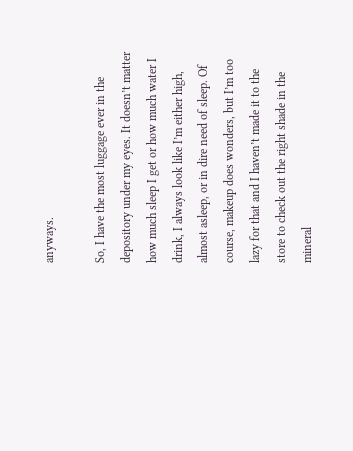anyways.

So, I have the most luggage ever in the depository under my eyes. It doesn’t matter how much sleep I get or how much water I drink, I always look like I’m either high, almost asleep, or in dire need of sleep. Of course, makeup does wonders, but I’m too lazy for that and I haven’t made it to the store to check out the right shade in the mineral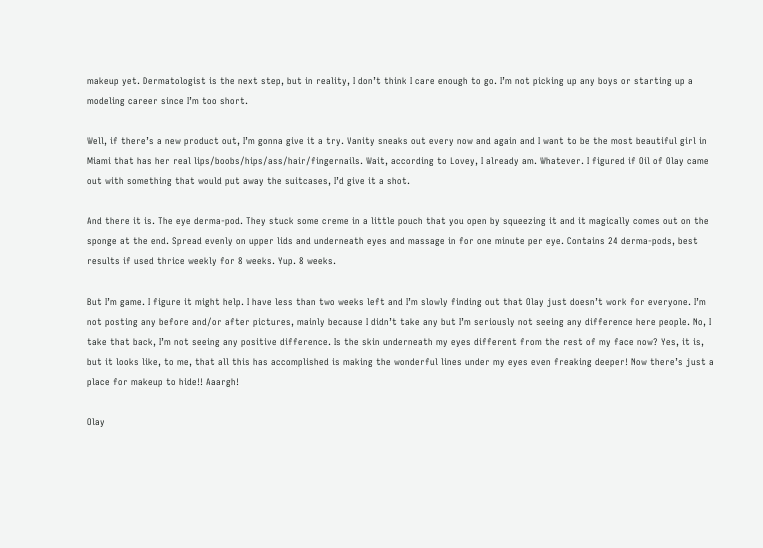makeup yet. Dermatologist is the next step, but in reality, I don’t think I care enough to go. I’m not picking up any boys or starting up a modeling career since I’m too short.

Well, if there’s a new product out, I’m gonna give it a try. Vanity sneaks out every now and again and I want to be the most beautiful girl in Miami that has her real lips/boobs/hips/ass/hair/fingernails. Wait, according to Lovey, I already am. Whatever. I figured if Oil of Olay came out with something that would put away the suitcases, I’d give it a shot.

And there it is. The eye derma-pod. They stuck some creme in a little pouch that you open by squeezing it and it magically comes out on the sponge at the end. Spread evenly on upper lids and underneath eyes and massage in for one minute per eye. Contains 24 derma-pods, best results if used thrice weekly for 8 weeks. Yup. 8 weeks.

But I’m game. I figure it might help. I have less than two weeks left and I’m slowly finding out that Olay just doesn’t work for everyone. I’m not posting any before and/or after pictures, mainly because I didn’t take any but I’m seriously not seeing any difference here people. No, I take that back, I’m not seeing any positive difference. Is the skin underneath my eyes different from the rest of my face now? Yes, it is, but it looks like, to me, that all this has accomplished is making the wonderful lines under my eyes even freaking deeper! Now there’s just a place for makeup to hide!! Aaargh!

Olay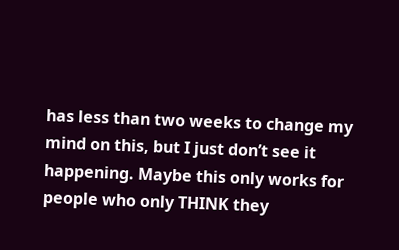has less than two weeks to change my mind on this, but I just don’t see it happening. Maybe this only works for people who only THINK they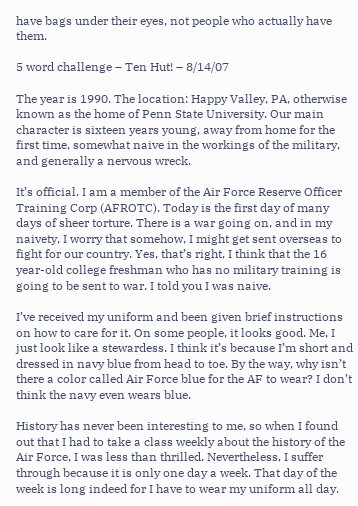have bags under their eyes, not people who actually have them.

5 word challenge – Ten Hut! – 8/14/07

The year is 1990. The location: Happy Valley, PA, otherwise known as the home of Penn State University. Our main character is sixteen years young, away from home for the first time, somewhat naive in the workings of the military, and generally a nervous wreck.

It’s official. I am a member of the Air Force Reserve Officer Training Corp (AFROTC). Today is the first day of many days of sheer torture. There is a war going on, and in my naivety, I worry that somehow, I might get sent overseas to fight for our country. Yes, that’s right, I think that the 16 year-old college freshman who has no military training is going to be sent to war. I told you I was naive.

I’ve received my uniform and been given brief instructions on how to care for it. On some people, it looks good. Me, I just look like a stewardess. I think it’s because I’m short and dressed in navy blue from head to toe. By the way, why isn’t there a color called Air Force blue for the AF to wear? I don’t think the navy even wears blue.

History has never been interesting to me, so when I found out that I had to take a class weekly about the history of the Air Force, I was less than thrilled. Nevertheless, I suffer through because it is only one day a week. That day of the week is long indeed for I have to wear my uniform all day.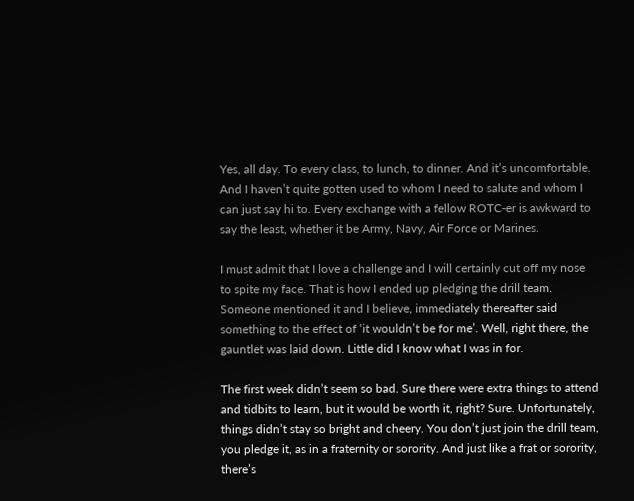Yes, all day. To every class, to lunch, to dinner. And it’s uncomfortable. And I haven’t quite gotten used to whom I need to salute and whom I can just say hi to. Every exchange with a fellow ROTC-er is awkward to say the least, whether it be Army, Navy, Air Force or Marines.

I must admit that I love a challenge and I will certainly cut off my nose to spite my face. That is how I ended up pledging the drill team. Someone mentioned it and I believe, immediately thereafter said something to the effect of ‘it wouldn’t be for me’. Well, right there, the gauntlet was laid down. Little did I know what I was in for.

The first week didn’t seem so bad. Sure there were extra things to attend and tidbits to learn, but it would be worth it, right? Sure. Unfortunately, things didn’t stay so bright and cheery. You don’t just join the drill team, you pledge it, as in a fraternity or sorority. And just like a frat or sorority, there’s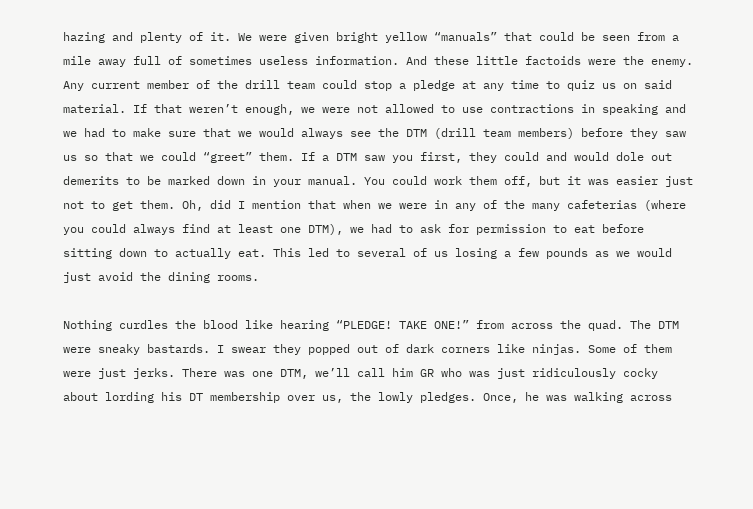hazing and plenty of it. We were given bright yellow “manuals” that could be seen from a mile away full of sometimes useless information. And these little factoids were the enemy. Any current member of the drill team could stop a pledge at any time to quiz us on said material. If that weren’t enough, we were not allowed to use contractions in speaking and we had to make sure that we would always see the DTM (drill team members) before they saw us so that we could “greet” them. If a DTM saw you first, they could and would dole out demerits to be marked down in your manual. You could work them off, but it was easier just not to get them. Oh, did I mention that when we were in any of the many cafeterias (where you could always find at least one DTM), we had to ask for permission to eat before sitting down to actually eat. This led to several of us losing a few pounds as we would just avoid the dining rooms.

Nothing curdles the blood like hearing “PLEDGE! TAKE ONE!” from across the quad. The DTM were sneaky bastards. I swear they popped out of dark corners like ninjas. Some of them were just jerks. There was one DTM, we’ll call him GR who was just ridiculously cocky about lording his DT membership over us, the lowly pledges. Once, he was walking across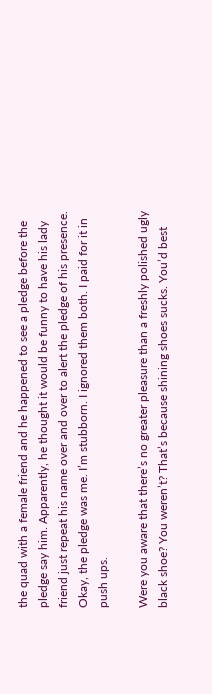the quad with a female friend and he happened to see a pledge before the pledge say him. Apparently, he thought it would be funny to have his lady friend just repeat his name over and over to alert the pledge of his presence. Okay, the pledge was me. I’m stubborn. I ignored them both. I paid for it in push ups.

Were you aware that there’s no greater pleasure than a freshly polished ugly black shoe? You weren’t? That’s because shining shoes sucks. You’d best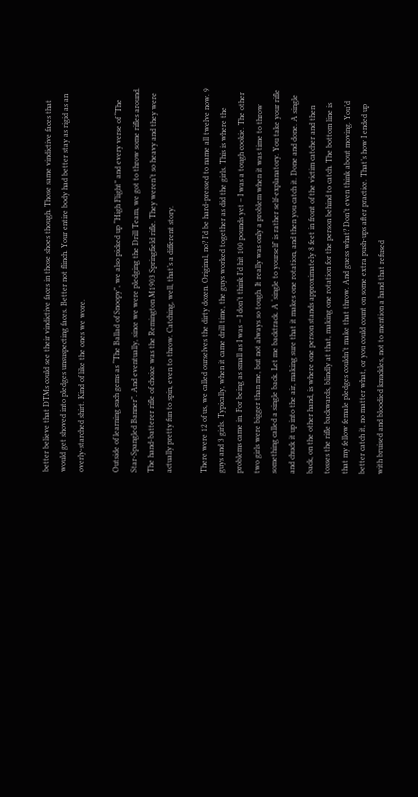better believe that DTMs could see their vindictive faces in those shoes though. Those same vindictive faces that would get shoved into pledges unsuspecting faces. Better not flinch. Your entire body had better stay as rigid as an overly-starched shirt. Kind of like the ones we wore.

Outside of learning such gems as “The Ballad of Snoopy”, we also picked up “High Flight” and every verse of “The Star-Spangled Banner”. And eventually, since we were pledging the Drill Team, we got to throw some rifles around. The hand-batterer rifle of choice was the Remington M1903 Springfield rifle. They weren’t so heavy and they were actually pretty fun to spin, even to throw. Catching, well, that’s a different story.

There were 12 of us, we called ourselves the dirty dozen. Original, no? I’d be hard-pressed to name all twelve now. 9 guys and 3 girls. Typically, when it came drill time, the guys worked together as did the girls. This is where the problems came in. For being as small as I was – I don’t think I’d hit 100 pounds yet – I was a tough cookie. The other two girls were bigger than me, but not always so tough. It really was only a problem when it was time to throw something called a single back. Let me backtrack. A ‘single to yourself’ is rather self-explanatory. You take your rifle and chuck it up into the air, making sure that it makes one rotation, and then you catch it. Done and done. A single back, on the other hand, is where one person stands approximately 8 feet in front of the victim catcher and then tosses the rifle backwards, blindly at that, making one rotation for the person behind to catch. The bottom line is that my fellow female pledges couldn’t make that throw. And guess what? Don’t even think about moving. You’d better catch it, no matter what, or you could count on some extra push-ups after practice. That’s how I ended up with bruised and bloodied knuckles, not to mention a hand that refused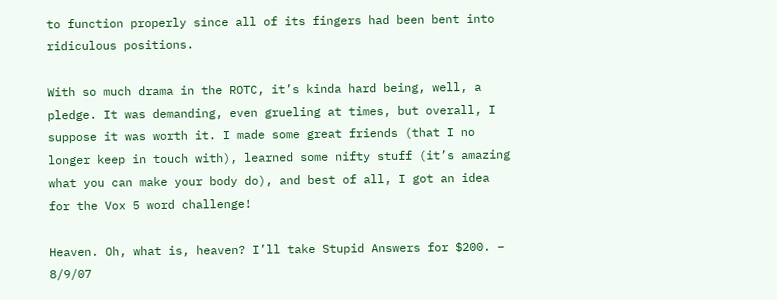to function properly since all of its fingers had been bent into ridiculous positions.

With so much drama in the ROTC, it’s kinda hard being, well, a pledge. It was demanding, even grueling at times, but overall, I suppose it was worth it. I made some great friends (that I no longer keep in touch with), learned some nifty stuff (it’s amazing what you can make your body do), and best of all, I got an idea for the Vox 5 word challenge!

Heaven. Oh, what is, heaven? I’ll take Stupid Answers for $200. – 8/9/07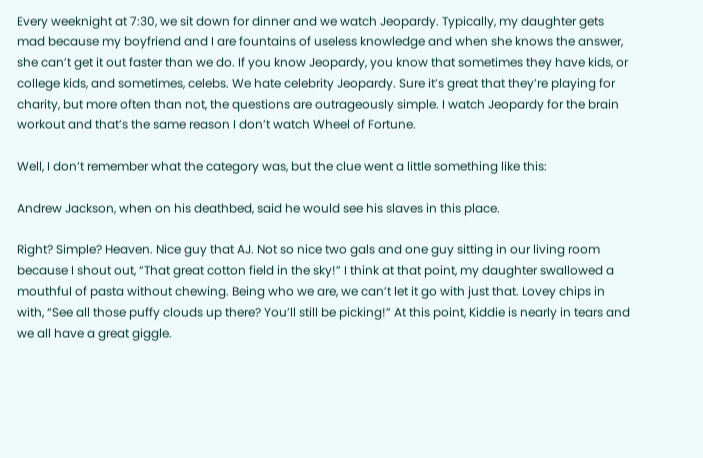Every weeknight at 7:30, we sit down for dinner and we watch Jeopardy. Typically, my daughter gets mad because my boyfriend and I are fountains of useless knowledge and when she knows the answer, she can’t get it out faster than we do. If you know Jeopardy, you know that sometimes they have kids, or college kids, and sometimes, celebs. We hate celebrity Jeopardy. Sure it’s great that they’re playing for charity, but more often than not, the questions are outrageously simple. I watch Jeopardy for the brain workout and that’s the same reason I don’t watch Wheel of Fortune.

Well, I don’t remember what the category was, but the clue went a little something like this:

Andrew Jackson, when on his deathbed, said he would see his slaves in this place.

Right? Simple? Heaven. Nice guy that AJ. Not so nice two gals and one guy sitting in our living room because I shout out, “That great cotton field in the sky!” I think at that point, my daughter swallowed a mouthful of pasta without chewing. Being who we are, we can’t let it go with just that. Lovey chips in with, “See all those puffy clouds up there? You’ll still be picking!” At this point, Kiddie is nearly in tears and we all have a great giggle.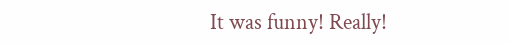It was funny! Really!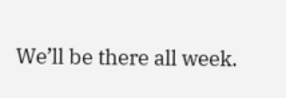We’ll be there all week.